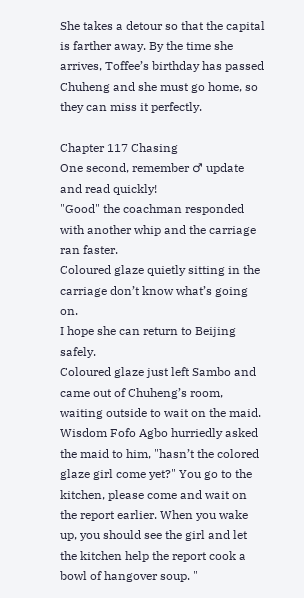She takes a detour so that the capital is farther away. By the time she arrives, Toffee’s birthday has passed Chuheng and she must go home, so they can miss it perfectly.

Chapter 117 Chasing
One second, remember ♂ update and read quickly!
"Good" the coachman responded with another whip and the carriage ran faster.
Coloured glaze quietly sitting in the carriage don’t know what’s going on.
I hope she can return to Beijing safely.
Coloured glaze just left Sambo and came out of Chuheng’s room, waiting outside to wait on the maid. Wisdom Fofo Agbo hurriedly asked the maid to him, "hasn’t the colored glaze girl come yet?" You go to the kitchen, please come and wait on the report earlier. When you wake up, you should see the girl and let the kitchen help the report cook a bowl of hangover soup. "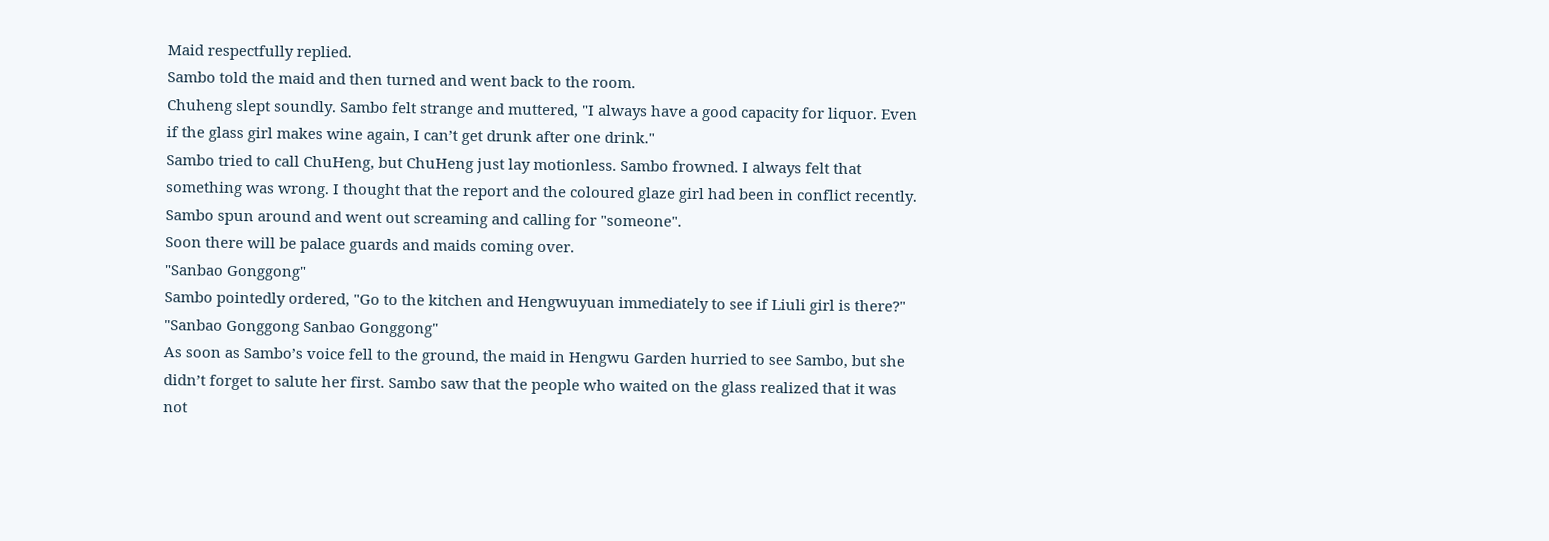Maid respectfully replied.
Sambo told the maid and then turned and went back to the room.
Chuheng slept soundly. Sambo felt strange and muttered, "I always have a good capacity for liquor. Even if the glass girl makes wine again, I can’t get drunk after one drink."
Sambo tried to call ChuHeng, but ChuHeng just lay motionless. Sambo frowned. I always felt that something was wrong. I thought that the report and the coloured glaze girl had been in conflict recently. Sambo spun around and went out screaming and calling for "someone".
Soon there will be palace guards and maids coming over.
"Sanbao Gonggong"
Sambo pointedly ordered, "Go to the kitchen and Hengwuyuan immediately to see if Liuli girl is there?"
"Sanbao Gonggong Sanbao Gonggong"
As soon as Sambo’s voice fell to the ground, the maid in Hengwu Garden hurried to see Sambo, but she didn’t forget to salute her first. Sambo saw that the people who waited on the glass realized that it was not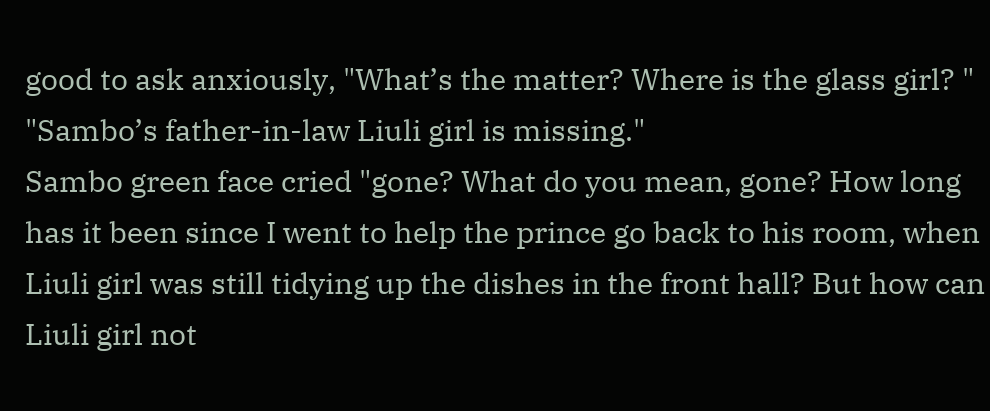good to ask anxiously, "What’s the matter? Where is the glass girl? "
"Sambo’s father-in-law Liuli girl is missing."
Sambo green face cried "gone? What do you mean, gone? How long has it been since I went to help the prince go back to his room, when Liuli girl was still tidying up the dishes in the front hall? But how can Liuli girl not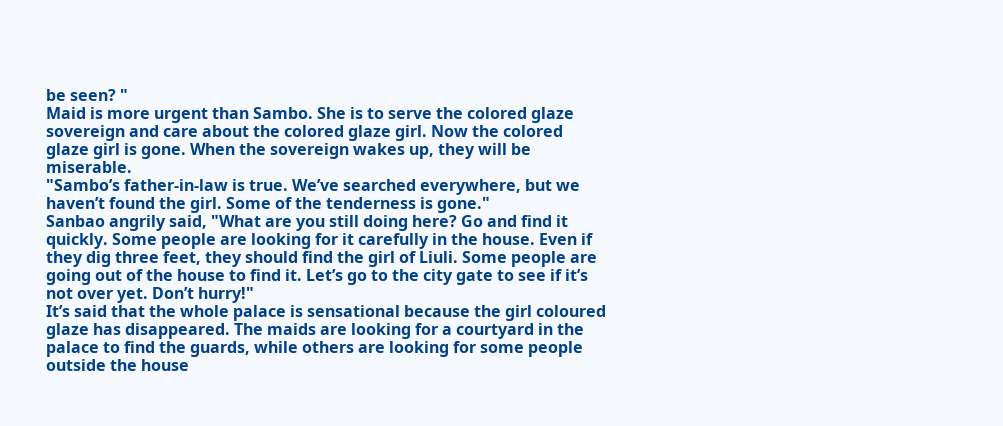be seen? "
Maid is more urgent than Sambo. She is to serve the colored glaze sovereign and care about the colored glaze girl. Now the colored glaze girl is gone. When the sovereign wakes up, they will be miserable.
"Sambo’s father-in-law is true. We’ve searched everywhere, but we haven’t found the girl. Some of the tenderness is gone."
Sanbao angrily said, "What are you still doing here? Go and find it quickly. Some people are looking for it carefully in the house. Even if they dig three feet, they should find the girl of Liuli. Some people are going out of the house to find it. Let’s go to the city gate to see if it’s not over yet. Don’t hurry!"
It’s said that the whole palace is sensational because the girl coloured glaze has disappeared. The maids are looking for a courtyard in the palace to find the guards, while others are looking for some people outside the house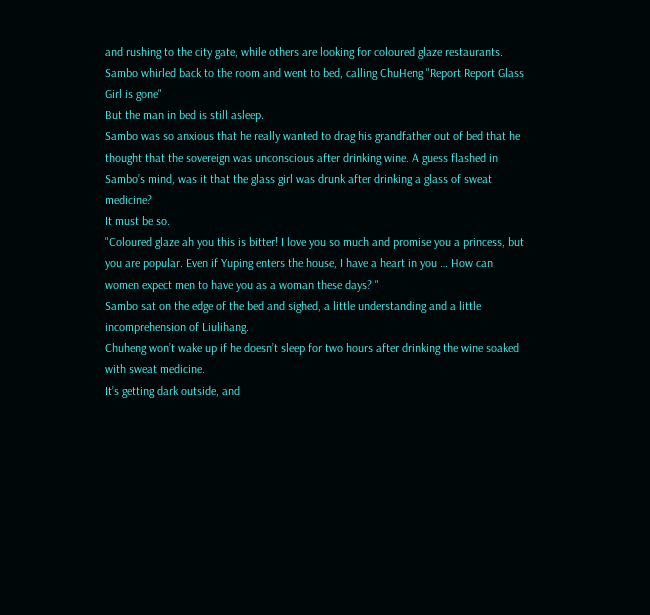and rushing to the city gate, while others are looking for coloured glaze restaurants.
Sambo whirled back to the room and went to bed, calling ChuHeng "Report Report Glass Girl is gone"
But the man in bed is still asleep.
Sambo was so anxious that he really wanted to drag his grandfather out of bed that he thought that the sovereign was unconscious after drinking wine. A guess flashed in Sambo’s mind, was it that the glass girl was drunk after drinking a glass of sweat medicine?
It must be so.
"Coloured glaze ah you this is bitter! I love you so much and promise you a princess, but you are popular. Even if Yuping enters the house, I have a heart in you … How can women expect men to have you as a woman these days? "
Sambo sat on the edge of the bed and sighed, a little understanding and a little incomprehension of Liulihang.
Chuheng won’t wake up if he doesn’t sleep for two hours after drinking the wine soaked with sweat medicine.
It’s getting dark outside, and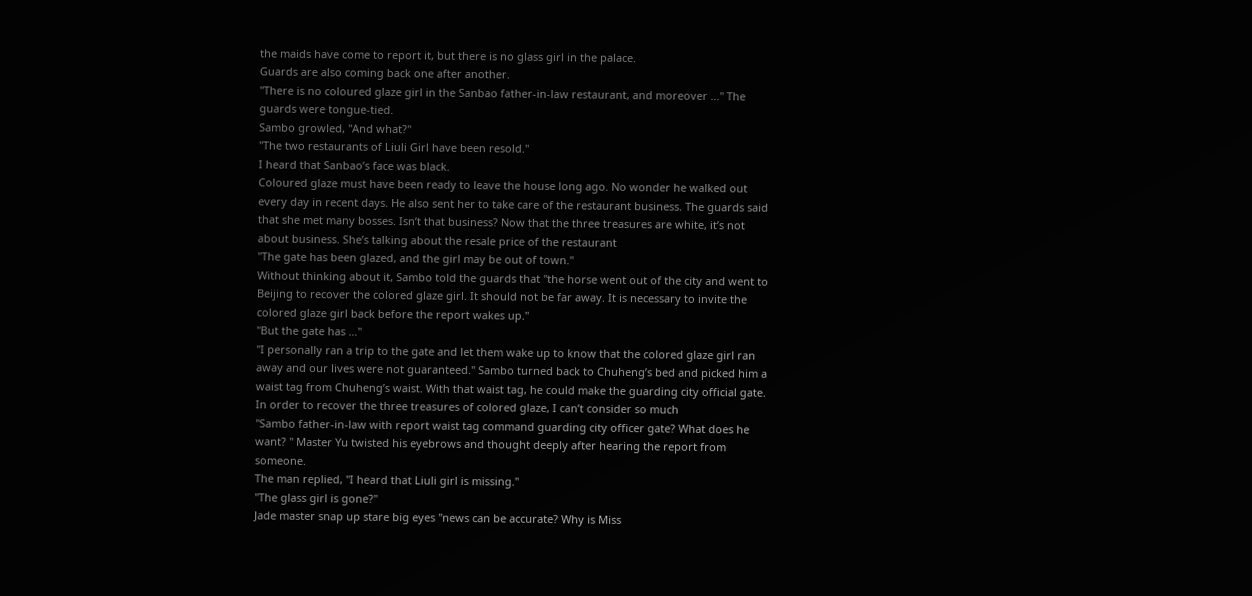the maids have come to report it, but there is no glass girl in the palace.
Guards are also coming back one after another.
"There is no coloured glaze girl in the Sanbao father-in-law restaurant, and moreover …" The guards were tongue-tied.
Sambo growled, "And what?"
"The two restaurants of Liuli Girl have been resold."
I heard that Sanbao’s face was black.
Coloured glaze must have been ready to leave the house long ago. No wonder he walked out every day in recent days. He also sent her to take care of the restaurant business. The guards said that she met many bosses. Isn’t that business? Now that the three treasures are white, it’s not about business. She’s talking about the resale price of the restaurant
"The gate has been glazed, and the girl may be out of town."
Without thinking about it, Sambo told the guards that "the horse went out of the city and went to Beijing to recover the colored glaze girl. It should not be far away. It is necessary to invite the colored glaze girl back before the report wakes up."
"But the gate has …"
"I personally ran a trip to the gate and let them wake up to know that the colored glaze girl ran away and our lives were not guaranteed." Sambo turned back to Chuheng’s bed and picked him a waist tag from Chuheng’s waist. With that waist tag, he could make the guarding city official gate.
In order to recover the three treasures of colored glaze, I can’t consider so much
"Sambo father-in-law with report waist tag command guarding city officer gate? What does he want? " Master Yu twisted his eyebrows and thought deeply after hearing the report from someone.
The man replied, "I heard that Liuli girl is missing."
"The glass girl is gone?"
Jade master snap up stare big eyes "news can be accurate? Why is Miss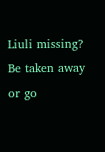Liuli missing? Be taken away or go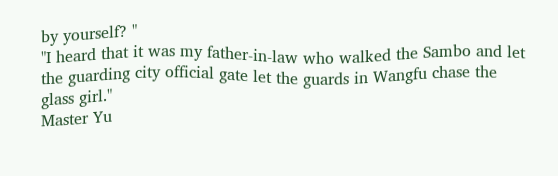by yourself? "
"I heard that it was my father-in-law who walked the Sambo and let the guarding city official gate let the guards in Wangfu chase the glass girl."
Master Yu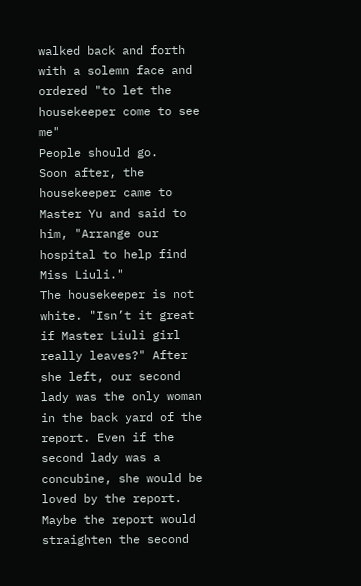walked back and forth with a solemn face and ordered "to let the housekeeper come to see me"
People should go.
Soon after, the housekeeper came to Master Yu and said to him, "Arrange our hospital to help find Miss Liuli."
The housekeeper is not white. "Isn’t it great if Master Liuli girl really leaves?" After she left, our second lady was the only woman in the back yard of the report. Even if the second lady was a concubine, she would be loved by the report. Maybe the report would straighten the second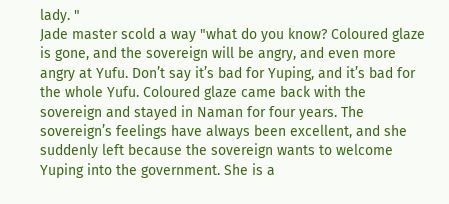lady. "
Jade master scold a way "what do you know? Coloured glaze is gone, and the sovereign will be angry, and even more angry at Yufu. Don’t say it’s bad for Yuping, and it’s bad for the whole Yufu. Coloured glaze came back with the sovereign and stayed in Naman for four years. The sovereign’s feelings have always been excellent, and she suddenly left because the sovereign wants to welcome Yuping into the government. She is a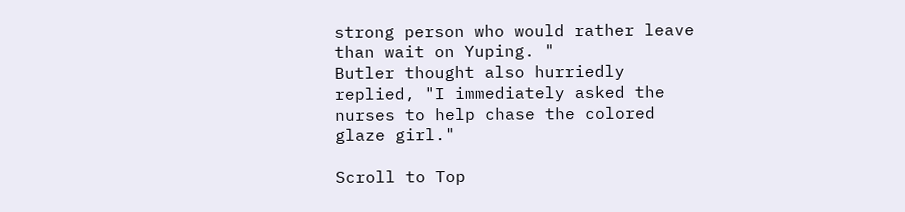strong person who would rather leave than wait on Yuping. "
Butler thought also hurriedly replied, "I immediately asked the nurses to help chase the colored glaze girl."

Scroll to Top